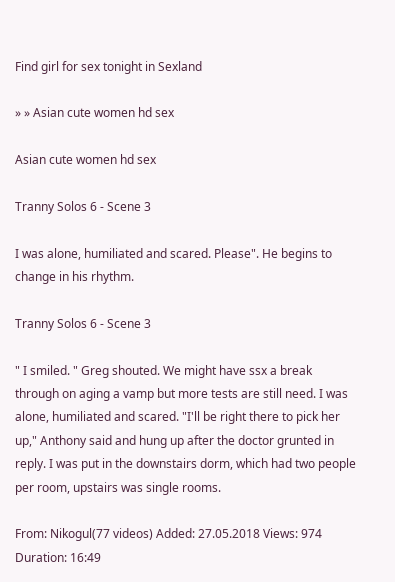Find girl for sex tonight in Sexland

» » Asian cute women hd sex

Asian cute women hd sex

Tranny Solos 6 - Scene 3

I was alone, humiliated and scared. Please". He begins to change in his rhythm.

Tranny Solos 6 - Scene 3

" I smiled. " Greg shouted. We might have ssx a break through on aging a vamp but more tests are still need. I was alone, humiliated and scared. "I'll be right there to pick her up," Anthony said and hung up after the doctor grunted in reply. I was put in the downstairs dorm, which had two people per room, upstairs was single rooms.

From: Nikogul(77 videos) Added: 27.05.2018 Views: 974 Duration: 16:49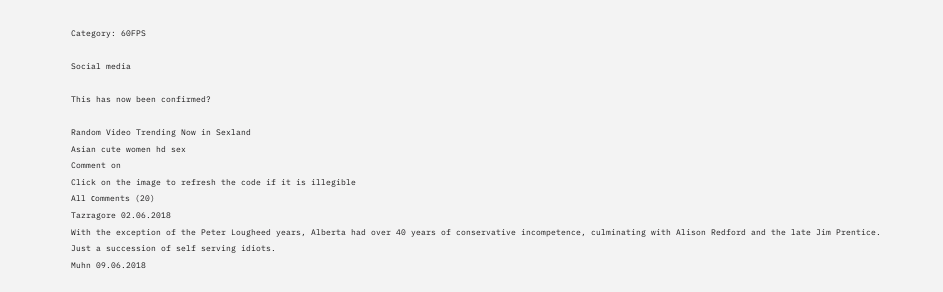Category: 60FPS

Social media

This has now been confirmed?

Random Video Trending Now in Sexland
Asian cute women hd sex
Comment on
Click on the image to refresh the code if it is illegible
All сomments (20)
Tazragore 02.06.2018
With the exception of the Peter Lougheed years, Alberta had over 40 years of conservative incompetence, culminating with Alison Redford and the late Jim Prentice. Just a succession of self serving idiots.
Muhn 09.06.2018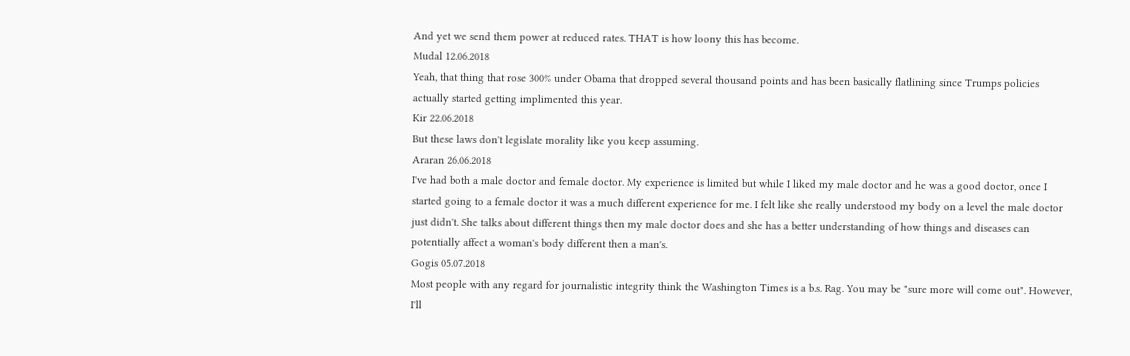And yet we send them power at reduced rates. THAT is how loony this has become.
Mudal 12.06.2018
Yeah, that thing that rose 300% under Obama that dropped several thousand points and has been basically flatlining since Trumps policies actually started getting implimented this year.
Kir 22.06.2018
But these laws don't legislate morality like you keep assuming.
Araran 26.06.2018
I've had both a male doctor and female doctor. My experience is limited but while I liked my male doctor and he was a good doctor, once I started going to a female doctor it was a much different experience for me. I felt like she really understood my body on a level the male doctor just didn't. She talks about different things then my male doctor does and she has a better understanding of how things and diseases can potentially affect a woman's body different then a man's.
Gogis 05.07.2018
Most people with any regard for journalistic integrity think the Washington Times is a b.s. Rag. You may be "sure more will come out". However, I'll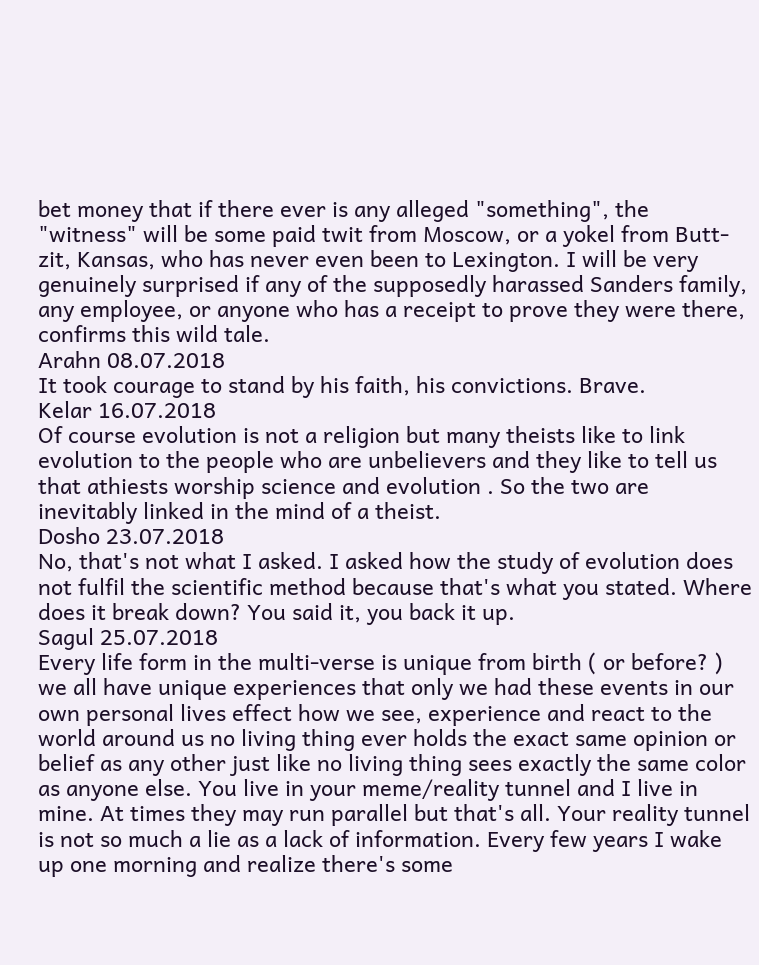bet money that if there ever is any alleged "something", the "witness" will be some paid twit from Moscow, or a yokel from Butt-zit, Kansas, who has never even been to Lexington. I will be very genuinely surprised if any of the supposedly harassed Sanders family, any employee, or anyone who has a receipt to prove they were there, confirms this wild tale.
Arahn 08.07.2018
It took courage to stand by his faith, his convictions. Brave.
Kelar 16.07.2018
Of course evolution is not a religion but many theists like to link evolution to the people who are unbelievers and they like to tell us that athiests worship science and evolution . So the two are inevitably linked in the mind of a theist.
Dosho 23.07.2018
No, that's not what I asked. I asked how the study of evolution does not fulfil the scientific method because that's what you stated. Where does it break down? You said it, you back it up.
Sagul 25.07.2018
Every life form in the multi-verse is unique from birth ( or before? ) we all have unique experiences that only we had these events in our own personal lives effect how we see, experience and react to the world around us no living thing ever holds the exact same opinion or belief as any other just like no living thing sees exactly the same color as anyone else. You live in your meme/reality tunnel and I live in mine. At times they may run parallel but that's all. Your reality tunnel is not so much a lie as a lack of information. Every few years I wake up one morning and realize there's some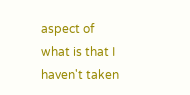aspect of what is that I haven't taken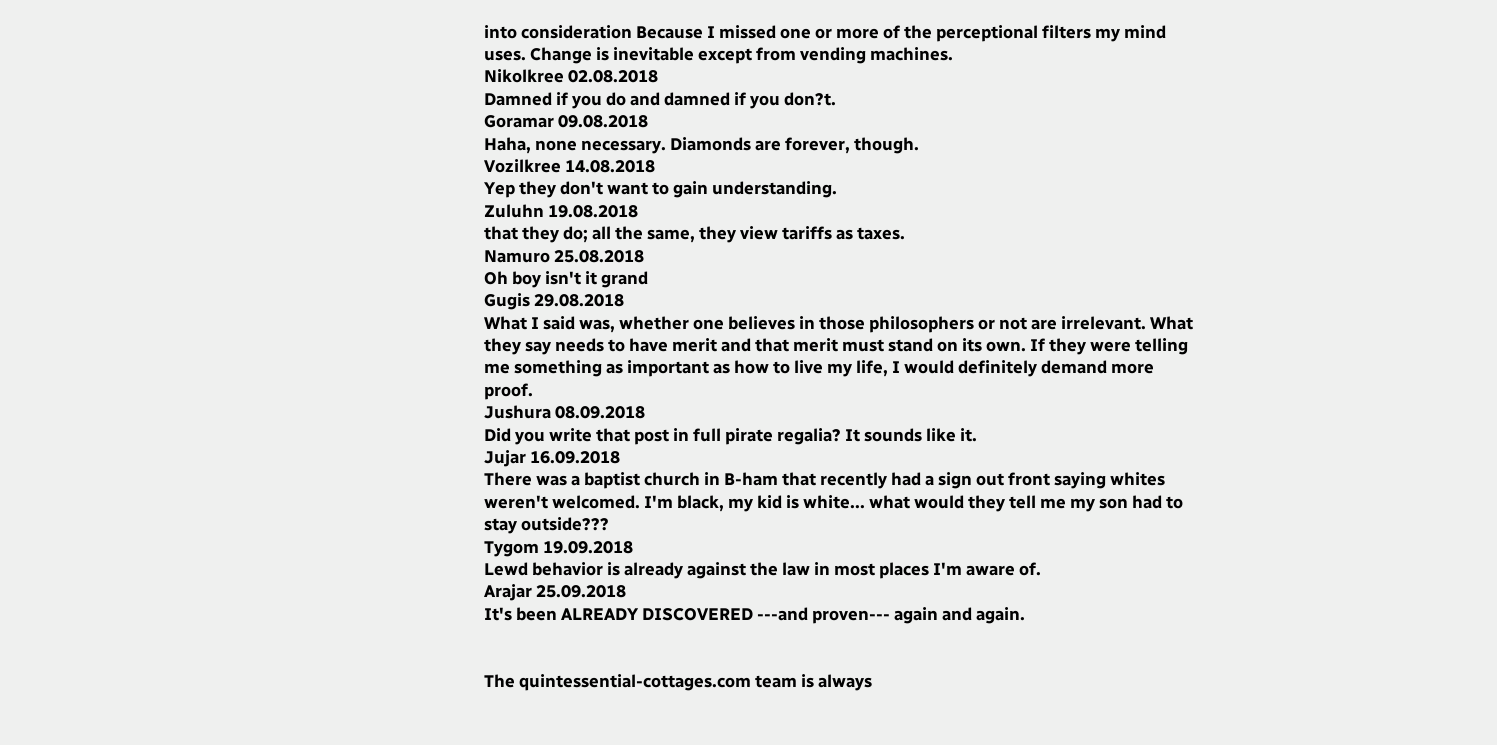into consideration Because I missed one or more of the perceptional filters my mind uses. Change is inevitable except from vending machines.
Nikolkree 02.08.2018
Damned if you do and damned if you don?t.
Goramar 09.08.2018
Haha, none necessary. Diamonds are forever, though.
Vozilkree 14.08.2018
Yep they don't want to gain understanding.
Zuluhn 19.08.2018
that they do; all the same, they view tariffs as taxes.
Namuro 25.08.2018
Oh boy isn't it grand
Gugis 29.08.2018
What I said was, whether one believes in those philosophers or not are irrelevant. What they say needs to have merit and that merit must stand on its own. If they were telling me something as important as how to live my life, I would definitely demand more proof.
Jushura 08.09.2018
Did you write that post in full pirate regalia? It sounds like it.
Jujar 16.09.2018
There was a baptist church in B-ham that recently had a sign out front saying whites weren't welcomed. I'm black, my kid is white... what would they tell me my son had to stay outside???
Tygom 19.09.2018
Lewd behavior is already against the law in most places I'm aware of.
Arajar 25.09.2018
It's been ALREADY DISCOVERED ---and proven--- again and again.


The quintessential-cottages.com team is always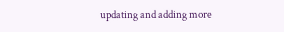updating and adding more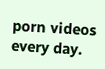porn videos every day.